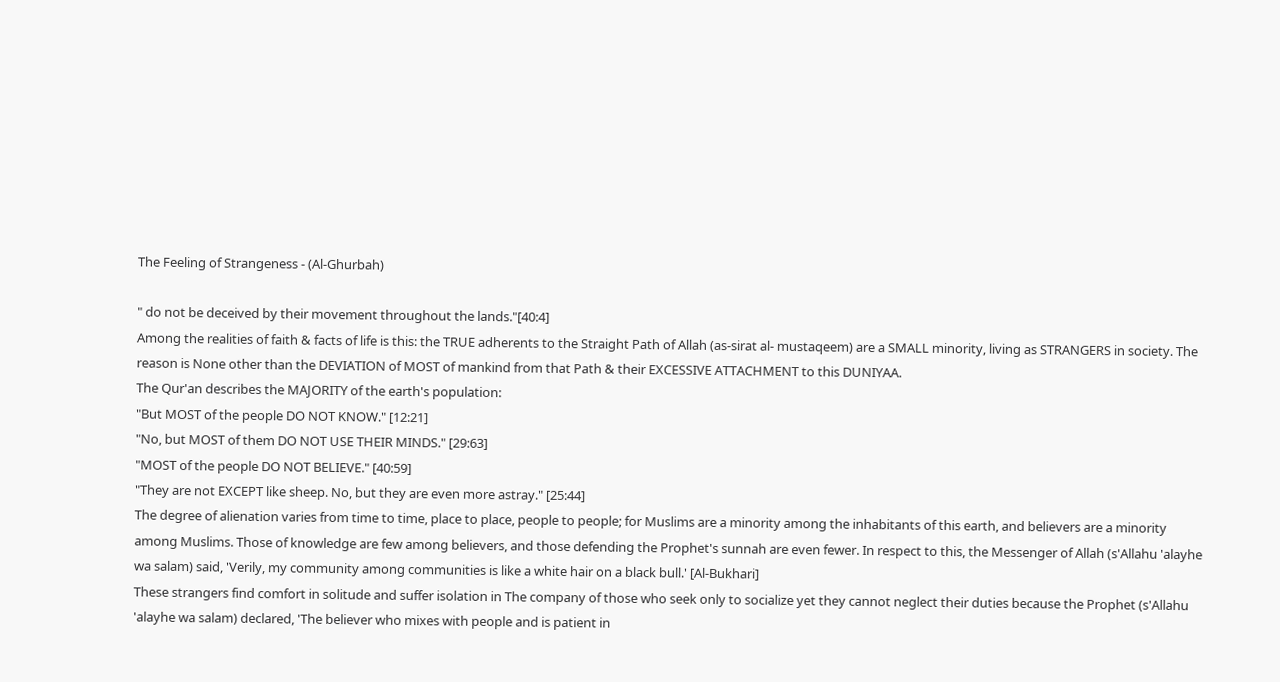The Feeling of Strangeness - (Al-Ghurbah)

" do not be deceived by their movement throughout the lands."[40:4]
Among the realities of faith & facts of life is this: the TRUE adherents to the Straight Path of Allah (as-sirat al- mustaqeem) are a SMALL minority, living as STRANGERS in society. The reason is None other than the DEVIATION of MOST of mankind from that Path & their EXCESSIVE ATTACHMENT to this DUNIYAA.
The Qur'an describes the MAJORITY of the earth's population:
"But MOST of the people DO NOT KNOW." [12:21]
"No, but MOST of them DO NOT USE THEIR MINDS." [29:63]
"MOST of the people DO NOT BELIEVE." [40:59]
"They are not EXCEPT like sheep. No, but they are even more astray." [25:44]
The degree of alienation varies from time to time, place to place, people to people; for Muslims are a minority among the inhabitants of this earth, and believers are a minority among Muslims. Those of knowledge are few among believers, and those defending the Prophet's sunnah are even fewer. In respect to this, the Messenger of Allah (s'Allahu 'alayhe wa salam) said, 'Verily, my community among communities is like a white hair on a black bull.' [Al-Bukhari]
These strangers find comfort in solitude and suffer isolation in The company of those who seek only to socialize yet they cannot neglect their duties because the Prophet (s'Allahu 'alayhe wa salam) declared, 'The believer who mixes with people and is patient in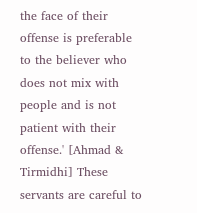the face of their offense is preferable to the believer who does not mix with people and is not patient with their offense.' [Ahmad & Tirmidhi] These servants are careful to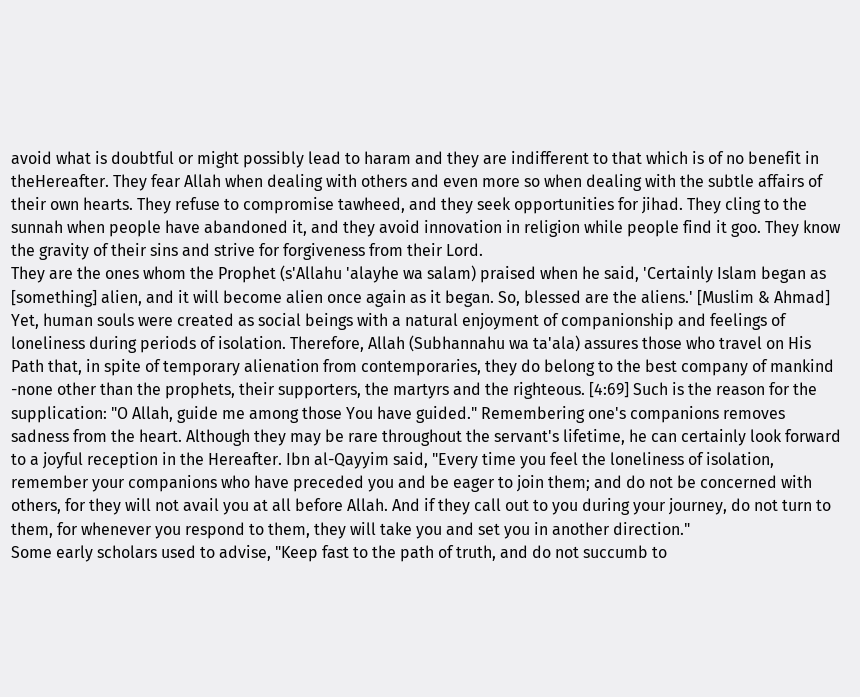avoid what is doubtful or might possibly lead to haram and they are indifferent to that which is of no benefit in theHereafter. They fear Allah when dealing with others and even more so when dealing with the subtle affairs of their own hearts. They refuse to compromise tawheed, and they seek opportunities for jihad. They cling to the sunnah when people have abandoned it, and they avoid innovation in religion while people find it goo. They know the gravity of their sins and strive for forgiveness from their Lord.
They are the ones whom the Prophet (s'Allahu 'alayhe wa salam) praised when he said, 'Certainly Islam began as [something] alien, and it will become alien once again as it began. So, blessed are the aliens.' [Muslim & Ahmad] Yet, human souls were created as social beings with a natural enjoyment of companionship and feelings of loneliness during periods of isolation. Therefore, Allah (Subhannahu wa ta'ala) assures those who travel on His Path that, in spite of temporary alienation from contemporaries, they do belong to the best company of mankind -none other than the prophets, their supporters, the martyrs and the righteous. [4:69] Such is the reason for the supplication: "O Allah, guide me among those You have guided." Remembering one's companions removes sadness from the heart. Although they may be rare throughout the servant's lifetime, he can certainly look forward to a joyful reception in the Hereafter. Ibn al-Qayyim said, "Every time you feel the loneliness of isolation, remember your companions who have preceded you and be eager to join them; and do not be concerned with others, for they will not avail you at all before Allah. And if they call out to you during your journey, do not turn to them, for whenever you respond to them, they will take you and set you in another direction."
Some early scholars used to advise, "Keep fast to the path of truth, and do not succumb to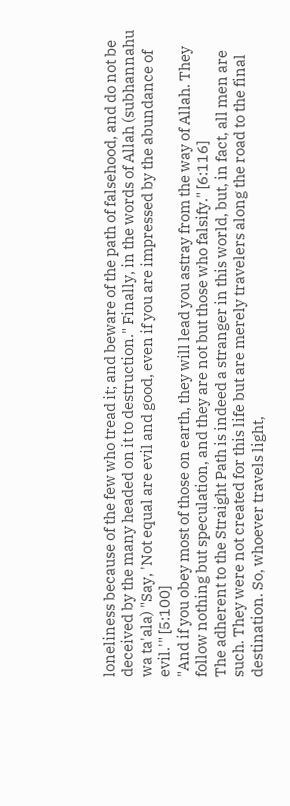loneliness because of the few who tread it; and beware of the path of falsehood, and do not be deceived by the many headed on it to destruction." Finally, in the words of Allah (subhannahu wa ta'ala) "Say, 'Not equal are evil and good, even if you are impressed by the abundance of evil.'" [5:100]
"And if you obey most of those on earth, they will lead you astray from the way of Allah. They follow nothing but speculation, and they are not but those who falsify." [6:116]
The adherent to the Straight Path is indeed a stranger in this world, but, in fact, all men are such. They were not created for this life but are merely travelers along the road to the final
destination. So, whoever travels light,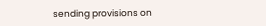sending provisions on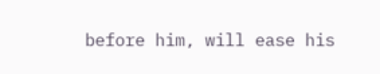before him, will ease his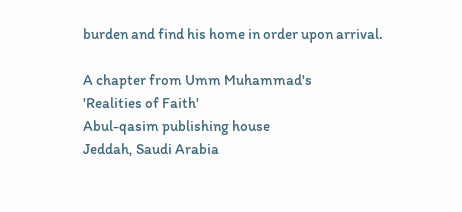burden and find his home in order upon arrival.

A chapter from Umm Muhammad's
'Realities of Faith'
Abul-qasim publishing house
Jeddah, Saudi Arabia